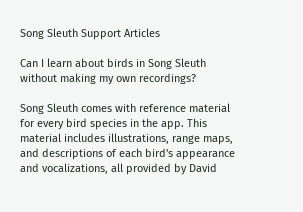Song Sleuth Support Articles

Can I learn about birds in Song Sleuth without making my own recordings?

Song Sleuth comes with reference material for every bird species in the app. This material includes illustrations, range maps, and descriptions of each bird's appearance and vocalizations, all provided by David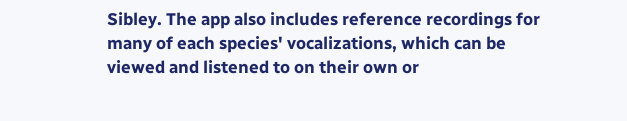Sibley. The app also includes reference recordings for many of each species' vocalizations, which can be viewed and listened to on their own or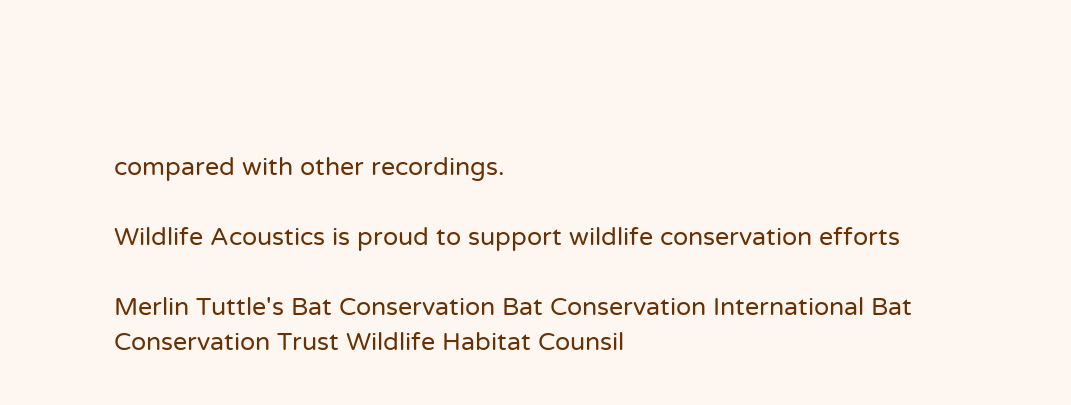compared with other recordings.

Wildlife Acoustics is proud to support wildlife conservation efforts

Merlin Tuttle's Bat Conservation Bat Conservation International Bat Conservation Trust Wildlife Habitat Counsil